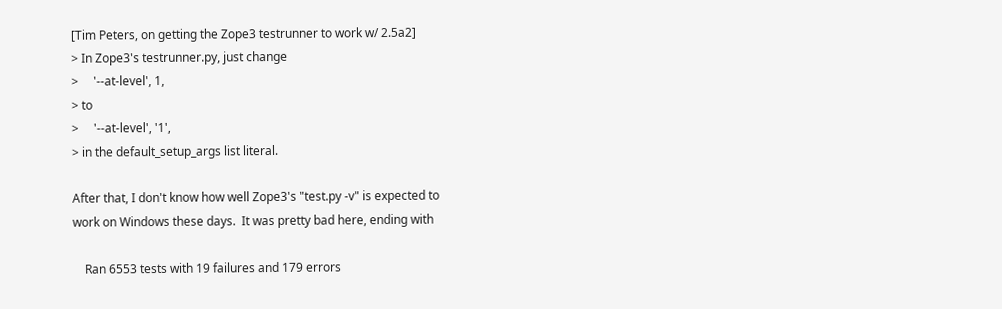[Tim Peters, on getting the Zope3 testrunner to work w/ 2.5a2]
> In Zope3's testrunner.py, just change
>     '--at-level', 1,
> to
>     '--at-level', '1',
> in the default_setup_args list literal.

After that, I don't know how well Zope3's "test.py -v" is expected to
work on Windows these days.  It was pretty bad here, ending with

    Ran 6553 tests with 19 failures and 179 errors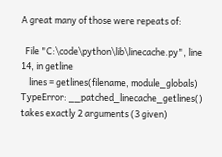A great many of those were repeats of:

  File "C:\code\python\lib\linecache.py", line 14, in getline
    lines = getlines(filename, module_globals)
TypeError: __patched_linecache_getlines() takes exactly 2 arguments (3 given)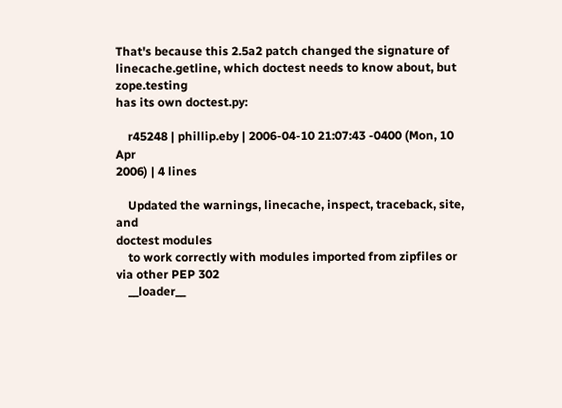That's because this 2.5a2 patch changed the signature of
linecache.getline, which doctest needs to know about, but zope.testing
has its own doctest.py:

    r45248 | phillip.eby | 2006-04-10 21:07:43 -0400 (Mon, 10 Apr
2006) | 4 lines

    Updated the warnings, linecache, inspect, traceback, site, and
doctest modules
    to work correctly with modules imported from zipfiles or via other PEP 302
    __loader__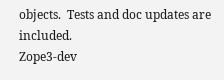objects.  Tests and doc updates are included.
Zope3-dev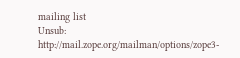mailing list
Unsub: http://mail.zope.org/mailman/options/zope3-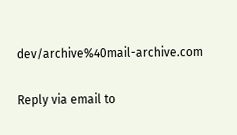dev/archive%40mail-archive.com

Reply via email to